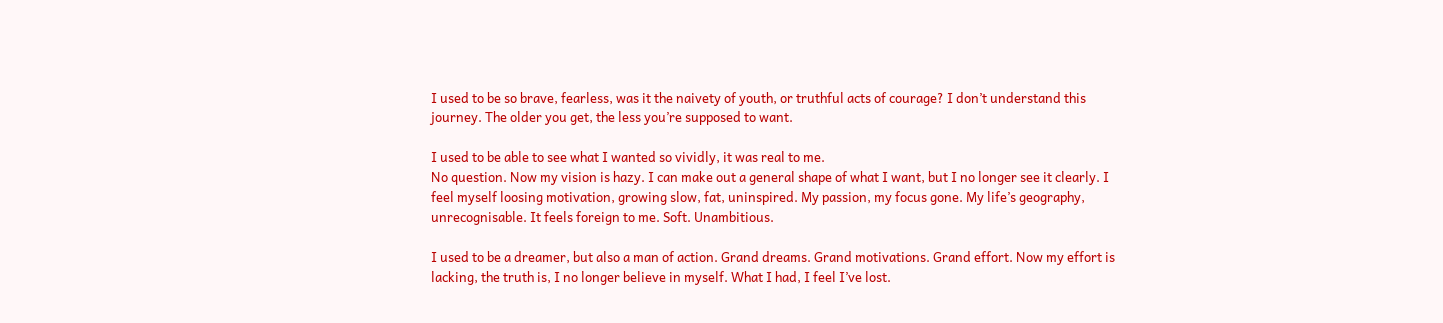I used to be so brave, fearless, was it the naivety of youth, or truthful acts of courage? I don’t understand this journey. The older you get, the less you’re supposed to want.

I used to be able to see what I wanted so vividly, it was real to me.
No question. Now my vision is hazy. I can make out a general shape of what I want, but I no longer see it clearly. I feel myself loosing motivation, growing slow, fat, uninspired. My passion, my focus gone. My life’s geography, unrecognisable. It feels foreign to me. Soft. Unambitious.

I used to be a dreamer, but also a man of action. Grand dreams. Grand motivations. Grand effort. Now my effort is lacking, the truth is, I no longer believe in myself. What I had, I feel I’ve lost.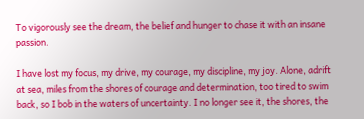To vigorously see the dream, the belief and hunger to chase it with an insane passion.

I have lost my focus, my drive, my courage, my discipline, my joy. Alone, adrift at sea, miles from the shores of courage and determination, too tired to swim back, so I bob in the waters of uncertainty. I no longer see it, the shores, the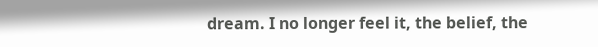dream. I no longer feel it, the belief, the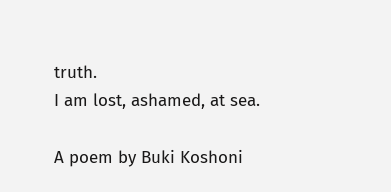truth.
I am lost, ashamed, at sea.

A poem by Buki Koshoni